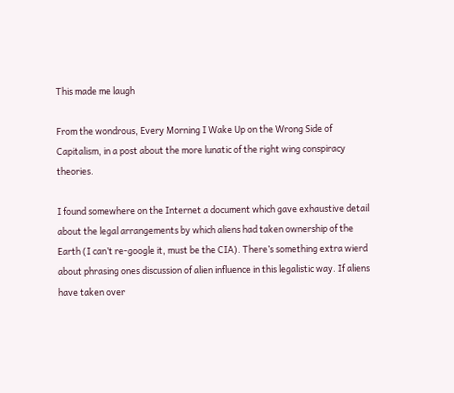This made me laugh

From the wondrous, Every Morning I Wake Up on the Wrong Side of Capitalism, in a post about the more lunatic of the right wing conspiracy theories.

I found somewhere on the Internet a document which gave exhaustive detail about the legal arrangements by which aliens had taken ownership of the Earth (I can’t re-google it, must be the CIA). There’s something extra wierd about phrasing ones discussion of alien influence in this legalistic way. If aliens have taken over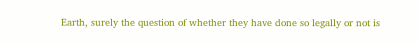Earth, surely the question of whether they have done so legally or not is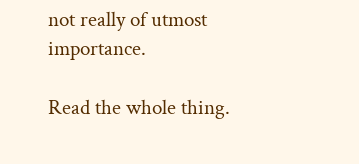not really of utmost importance.

Read the whole thing.